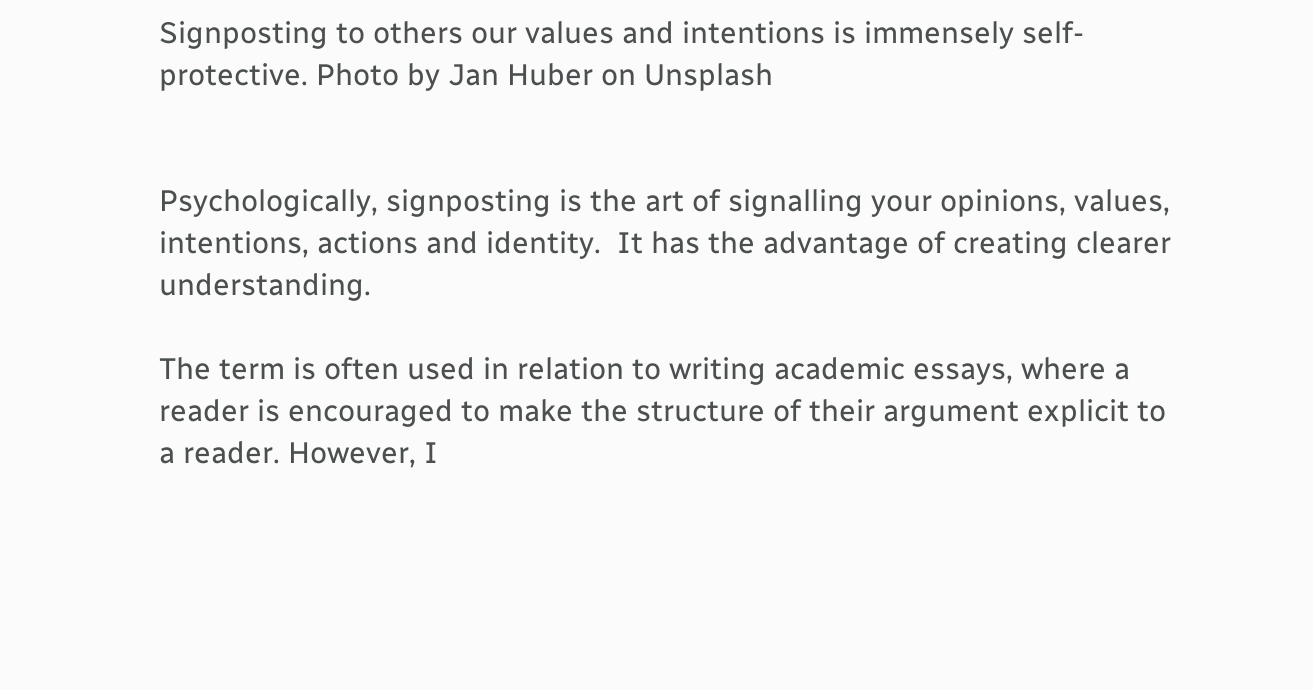Signposting to others our values and intentions is immensely self-protective. Photo by Jan Huber on Unsplash


Psychologically, signposting is the art of signalling your opinions, values, intentions, actions and identity.  It has the advantage of creating clearer understanding.

The term is often used in relation to writing academic essays, where a reader is encouraged to make the structure of their argument explicit to a reader. However, I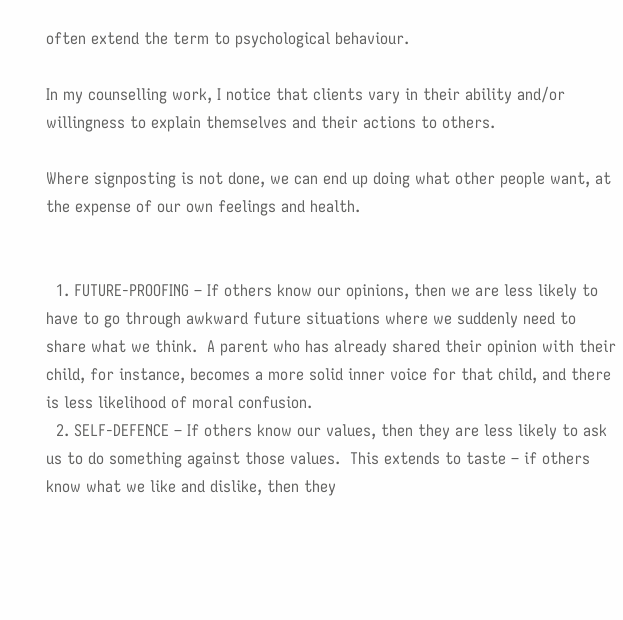often extend the term to psychological behaviour.

In my counselling work, I notice that clients vary in their ability and/or willingness to explain themselves and their actions to others.

Where signposting is not done, we can end up doing what other people want, at the expense of our own feelings and health.


  1. FUTURE-PROOFING – If others know our opinions, then we are less likely to have to go through awkward future situations where we suddenly need to share what we think.  A parent who has already shared their opinion with their child, for instance, becomes a more solid inner voice for that child, and there is less likelihood of moral confusion.
  2. SELF-DEFENCE – If others know our values, then they are less likely to ask us to do something against those values.  This extends to taste – if others know what we like and dislike, then they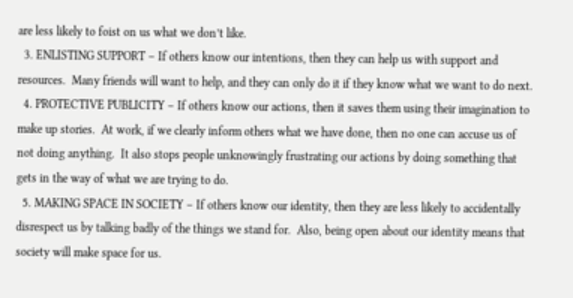are less likely to foist on us what we don’t like.
  3. ENLISTING SUPPORT – If others know our intentions, then they can help us with support and resources.  Many friends will want to help, and they can only do it if they know what we want to do next.
  4. PROTECTIVE PUBLICITY – If others know our actions, then it saves them using their imagination to make up stories.  At work, if we clearly inform others what we have done, then no one can accuse us of not doing anything.  It also stops people unknowingly frustrating our actions by doing something that gets in the way of what we are trying to do.
  5. MAKING SPACE IN SOCIETY – If others know our identity, then they are less likely to accidentally disrespect us by talking badly of the things we stand for.  Also, being open about our identity means that society will make space for us.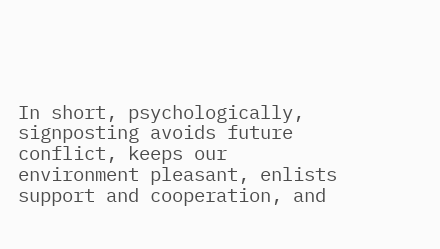In short, psychologically, signposting avoids future conflict, keeps our environment pleasant, enlists support and cooperation, and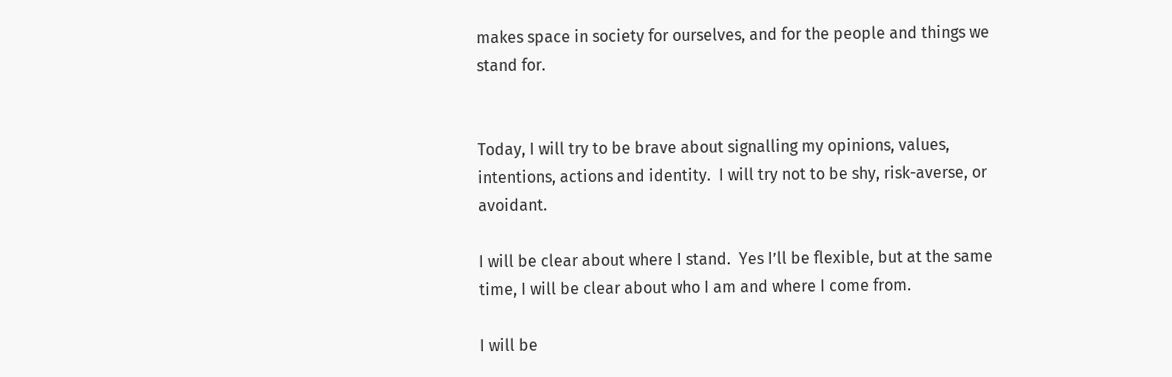makes space in society for ourselves, and for the people and things we stand for.


Today, I will try to be brave about signalling my opinions, values, intentions, actions and identity.  I will try not to be shy, risk-averse, or avoidant.

I will be clear about where I stand.  Yes I’ll be flexible, but at the same time, I will be clear about who I am and where I come from.

I will be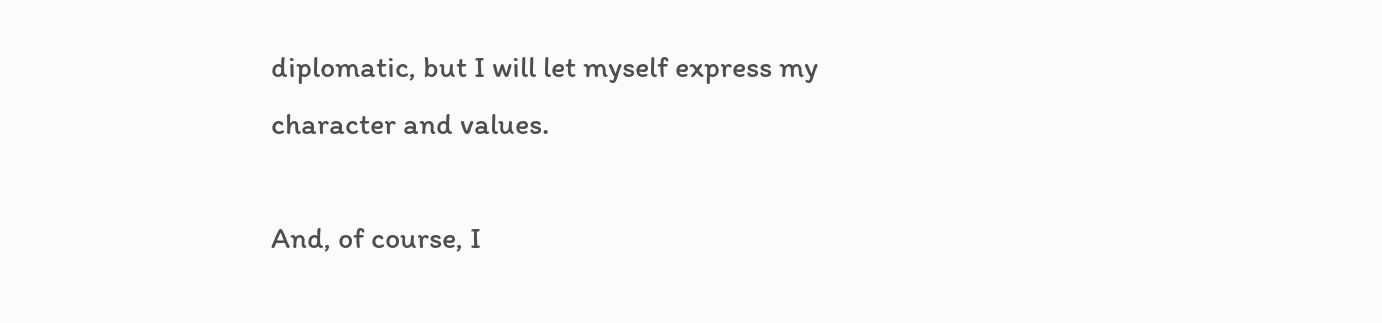diplomatic, but I will let myself express my character and values.

And, of course, I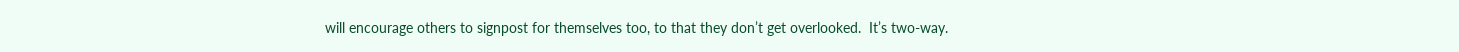will encourage others to signpost for themselves too, to that they don’t get overlooked.  It’s two-way.